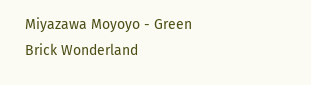Miyazawa Moyoyo - Green Brick Wonderland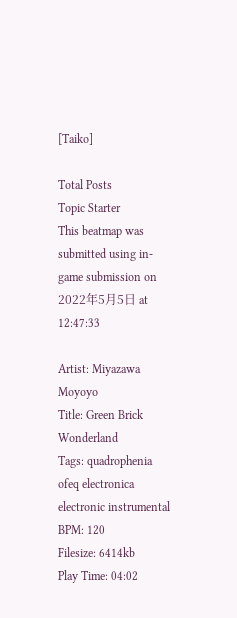[Taiko]

Total Posts
Topic Starter
This beatmap was submitted using in-game submission on 2022年5月5日 at 12:47:33

Artist: Miyazawa Moyoyo
Title: Green Brick Wonderland
Tags: quadrophenia ofeq electronica electronic instrumental
BPM: 120
Filesize: 6414kb
Play Time: 04:02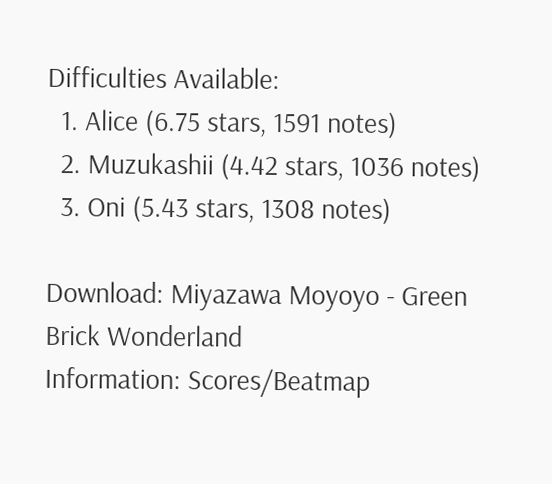Difficulties Available:
  1. Alice (6.75 stars, 1591 notes)
  2. Muzukashii (4.42 stars, 1036 notes)
  3. Oni (5.43 stars, 1308 notes)

Download: Miyazawa Moyoyo - Green Brick Wonderland
Information: Scores/Beatmap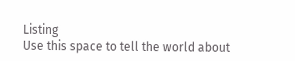Listing
Use this space to tell the world about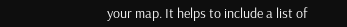your map. It helps to include a list of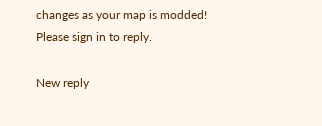changes as your map is modded!
Please sign in to reply.

New reply